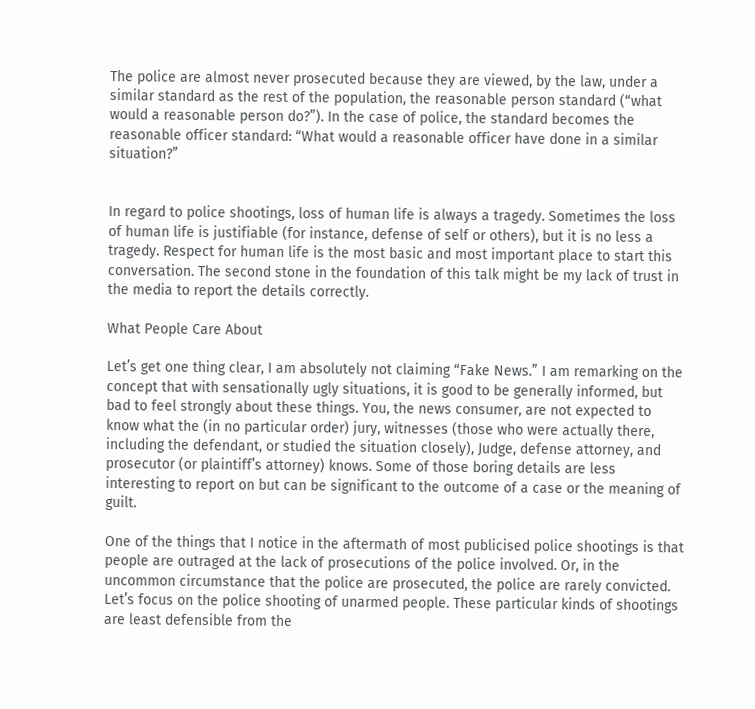The police are almost never prosecuted because they are viewed, by the law, under a similar standard as the rest of the population, the reasonable person standard (“what would a reasonable person do?”). In the case of police, the standard becomes the reasonable officer standard: “What would a reasonable officer have done in a similar situation?”


In regard to police shootings, loss of human life is always a tragedy. Sometimes the loss of human life is justifiable (for instance, defense of self or others), but it is no less a tragedy. Respect for human life is the most basic and most important place to start this conversation. The second stone in the foundation of this talk might be my lack of trust in the media to report the details correctly.

What People Care About

Let’s get one thing clear, I am absolutely not claiming “Fake News.” I am remarking on the concept that with sensationally ugly situations, it is good to be generally informed, but bad to feel strongly about these things. You, the news consumer, are not expected to know what the (in no particular order) jury, witnesses (those who were actually there, including the defendant, or studied the situation closely), Judge, defense attorney, and prosecutor (or plaintiff’s attorney) knows. Some of those boring details are less interesting to report on but can be significant to the outcome of a case or the meaning of guilt.

One of the things that I notice in the aftermath of most publicised police shootings is that people are outraged at the lack of prosecutions of the police involved. Or, in the uncommon circumstance that the police are prosecuted, the police are rarely convicted. Let’s focus on the police shooting of unarmed people. These particular kinds of shootings are least defensible from the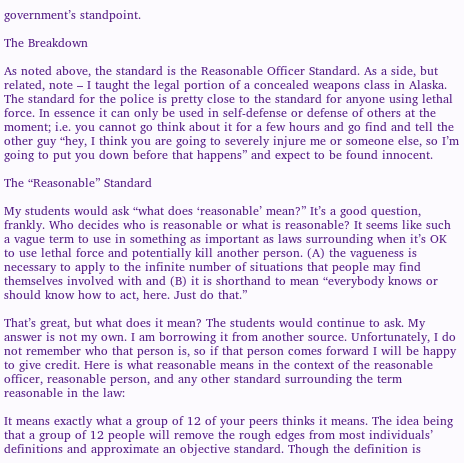government’s standpoint.

The Breakdown

As noted above, the standard is the Reasonable Officer Standard. As a side, but related, note – I taught the legal portion of a concealed weapons class in Alaska. The standard for the police is pretty close to the standard for anyone using lethal force. In essence it can only be used in self-defense or defense of others at the moment; i.e. you cannot go think about it for a few hours and go find and tell the other guy “hey, I think you are going to severely injure me or someone else, so I’m going to put you down before that happens” and expect to be found innocent.

The “Reasonable” Standard

My students would ask “what does ‘reasonable’ mean?” It’s a good question, frankly. Who decides who is reasonable or what is reasonable? It seems like such a vague term to use in something as important as laws surrounding when it’s OK to use lethal force and potentially kill another person. (A) the vagueness is necessary to apply to the infinite number of situations that people may find themselves involved with and (B) it is shorthand to mean “everybody knows or should know how to act, here. Just do that.”

That’s great, but what does it mean? The students would continue to ask. My answer is not my own. I am borrowing it from another source. Unfortunately, I do not remember who that person is, so if that person comes forward I will be happy to give credit. Here is what reasonable means in the context of the reasonable officer, reasonable person, and any other standard surrounding the term reasonable in the law:

It means exactly what a group of 12 of your peers thinks it means. The idea being that a group of 12 people will remove the rough edges from most individuals’ definitions and approximate an objective standard. Though the definition is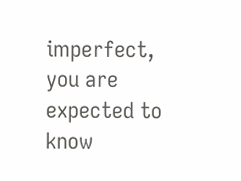imperfect, you are expected to know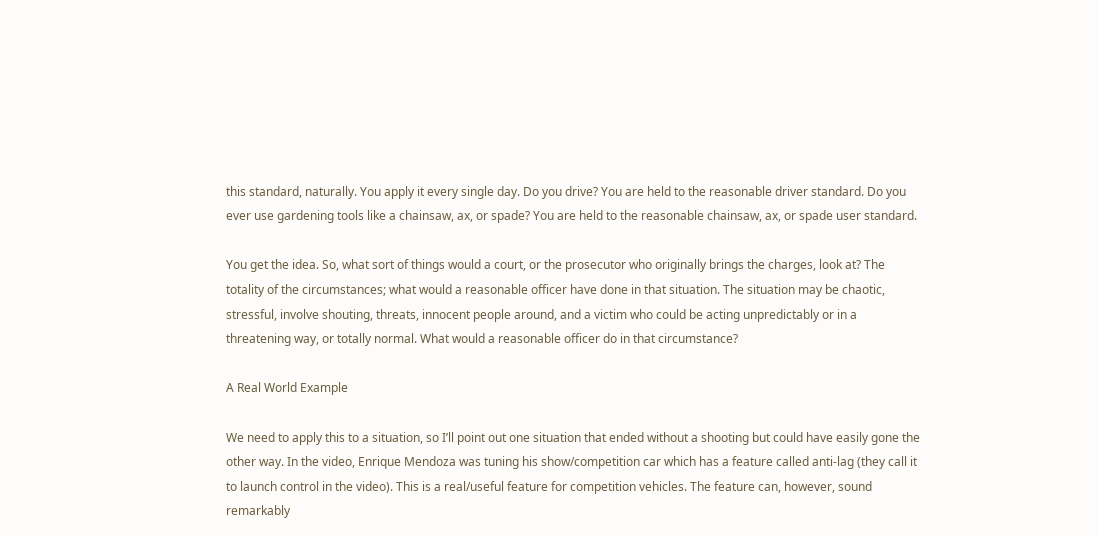this standard, naturally. You apply it every single day. Do you drive? You are held to the reasonable driver standard. Do you ever use gardening tools like a chainsaw, ax, or spade? You are held to the reasonable chainsaw, ax, or spade user standard.

You get the idea. So, what sort of things would a court, or the prosecutor who originally brings the charges, look at? The totality of the circumstances; what would a reasonable officer have done in that situation. The situation may be chaotic, stressful, involve shouting, threats, innocent people around, and a victim who could be acting unpredictably or in a threatening way, or totally normal. What would a reasonable officer do in that circumstance?

A Real World Example

We need to apply this to a situation, so I’ll point out one situation that ended without a shooting but could have easily gone the other way. In the video, Enrique Mendoza was tuning his show/competition car which has a feature called anti-lag (they call it to launch control in the video). This is a real/useful feature for competition vehicles. The feature can, however, sound remarkably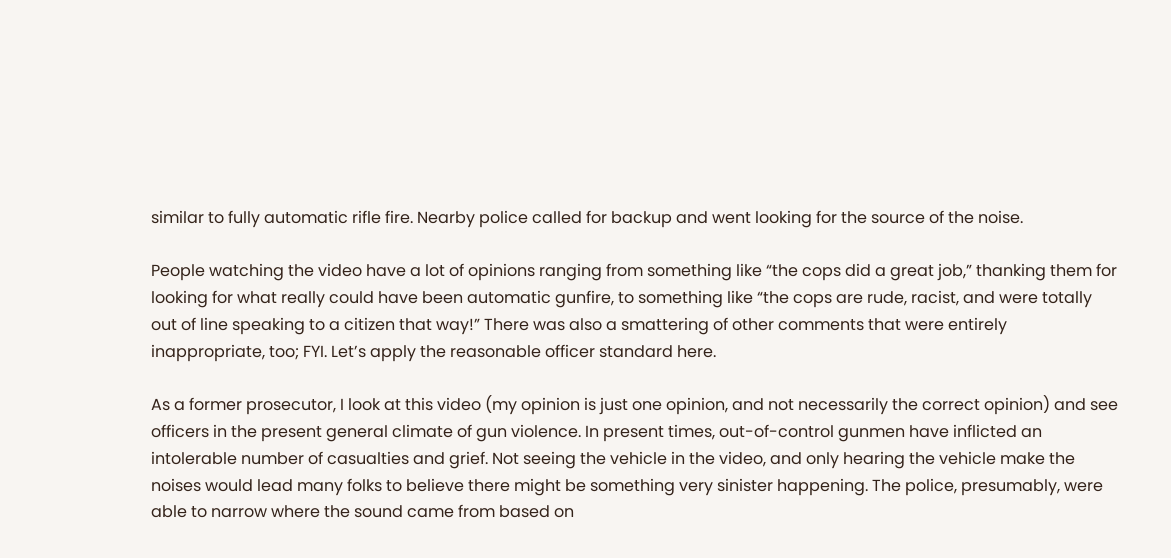similar to fully automatic rifle fire. Nearby police called for backup and went looking for the source of the noise.

People watching the video have a lot of opinions ranging from something like “the cops did a great job,” thanking them for looking for what really could have been automatic gunfire, to something like “the cops are rude, racist, and were totally out of line speaking to a citizen that way!” There was also a smattering of other comments that were entirely inappropriate, too; FYI. Let’s apply the reasonable officer standard here.

As a former prosecutor, I look at this video (my opinion is just one opinion, and not necessarily the correct opinion) and see officers in the present general climate of gun violence. In present times, out-of-control gunmen have inflicted an intolerable number of casualties and grief. Not seeing the vehicle in the video, and only hearing the vehicle make the noises would lead many folks to believe there might be something very sinister happening. The police, presumably, were able to narrow where the sound came from based on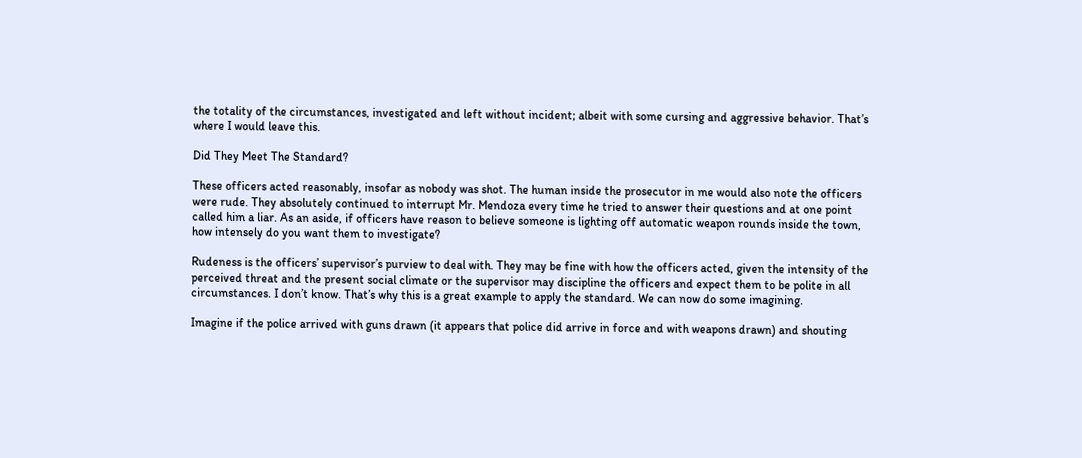the totality of the circumstances, investigated and left without incident; albeit with some cursing and aggressive behavior. That’s where I would leave this.

Did They Meet The Standard?

These officers acted reasonably, insofar as nobody was shot. The human inside the prosecutor in me would also note the officers were rude. They absolutely continued to interrupt Mr. Mendoza every time he tried to answer their questions and at one point called him a liar. As an aside, if officers have reason to believe someone is lighting off automatic weapon rounds inside the town, how intensely do you want them to investigate?

Rudeness is the officers’ supervisor’s purview to deal with. They may be fine with how the officers acted, given the intensity of the perceived threat and the present social climate or the supervisor may discipline the officers and expect them to be polite in all circumstances. I don’t know. That’s why this is a great example to apply the standard. We can now do some imagining.

Imagine if the police arrived with guns drawn (it appears that police did arrive in force and with weapons drawn) and shouting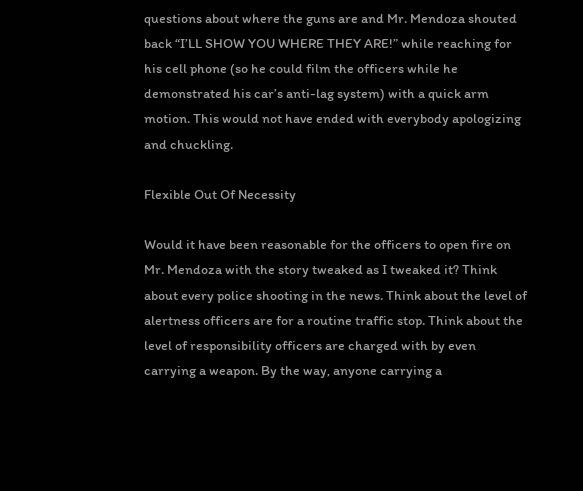questions about where the guns are and Mr. Mendoza shouted back “I’LL SHOW YOU WHERE THEY ARE!” while reaching for his cell phone (so he could film the officers while he demonstrated his car’s anti-lag system) with a quick arm motion. This would not have ended with everybody apologizing and chuckling.

Flexible Out Of Necessity

Would it have been reasonable for the officers to open fire on Mr. Mendoza with the story tweaked as I tweaked it? Think about every police shooting in the news. Think about the level of alertness officers are for a routine traffic stop. Think about the level of responsibility officers are charged with by even carrying a weapon. By the way, anyone carrying a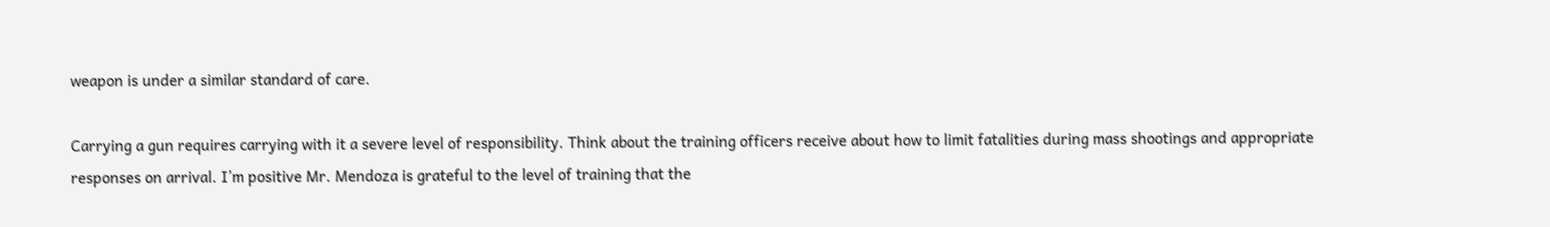weapon is under a similar standard of care.

Carrying a gun requires carrying with it a severe level of responsibility. Think about the training officers receive about how to limit fatalities during mass shootings and appropriate responses on arrival. I’m positive Mr. Mendoza is grateful to the level of training that the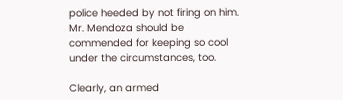police heeded by not firing on him. Mr. Mendoza should be commended for keeping so cool under the circumstances, too.

Clearly, an armed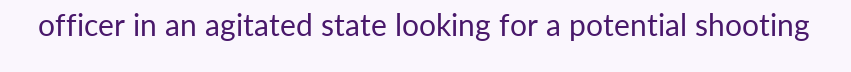officer in an agitated state looking for a potential shooting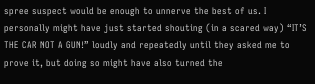spree suspect would be enough to unnerve the best of us. I personally might have just started shouting (in a scared way) “IT’S THE CAR NOT A GUN!” loudly and repeatedly until they asked me to prove it, but doing so might have also turned the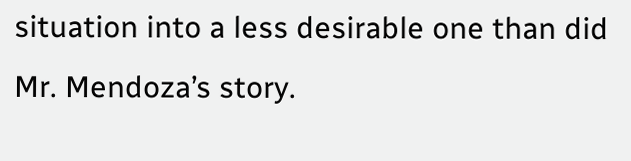situation into a less desirable one than did Mr. Mendoza’s story.